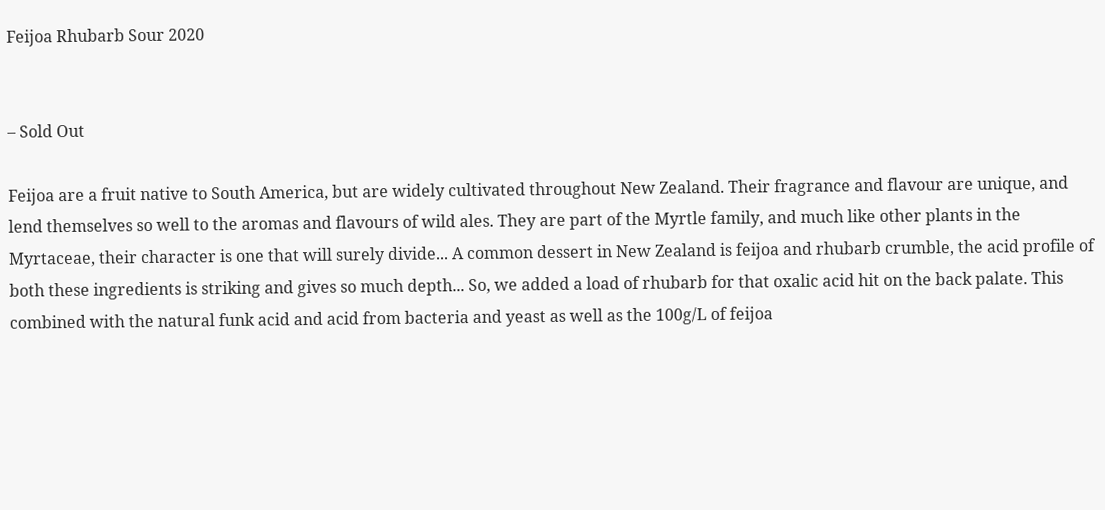Feijoa Rhubarb Sour 2020


– Sold Out

Feijoa are a fruit native to South America, but are widely cultivated throughout New Zealand. Their fragrance and flavour are unique, and lend themselves so well to the aromas and flavours of wild ales. They are part of the Myrtle family, and much like other plants in the Myrtaceae, their character is one that will surely divide... A common dessert in New Zealand is feijoa and rhubarb crumble, the acid profile of both these ingredients is striking and gives so much depth... So, we added a load of rhubarb for that oxalic acid hit on the back palate. This combined with the natural funk acid and acid from bacteria and yeast as well as the 100g/L of feijoa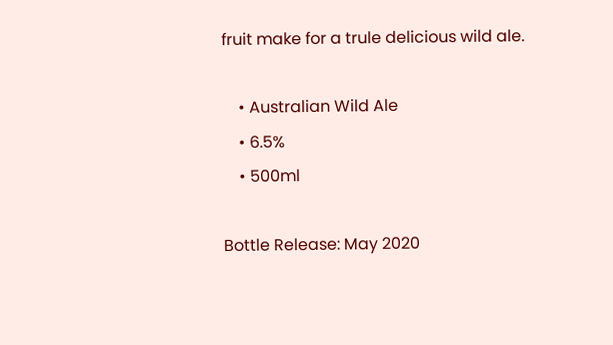fruit make for a trule delicious wild ale.

    • Australian Wild Ale
    • 6.5%
    • 500ml

Bottle Release: May 2020